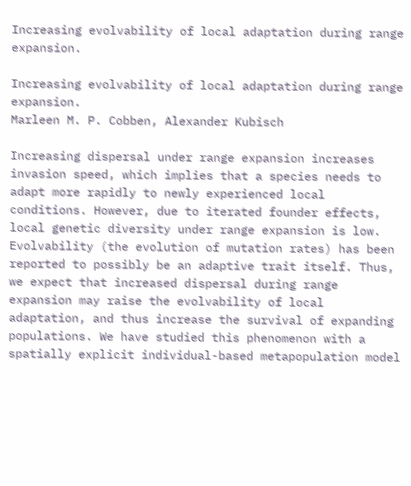Increasing evolvability of local adaptation during range expansion.

Increasing evolvability of local adaptation during range expansion.
Marleen M. P. Cobben, Alexander Kubisch

Increasing dispersal under range expansion increases invasion speed, which implies that a species needs to adapt more rapidly to newly experienced local conditions. However, due to iterated founder effects, local genetic diversity under range expansion is low. Evolvability (the evolution of mutation rates) has been reported to possibly be an adaptive trait itself. Thus, we expect that increased dispersal during range expansion may raise the evolvability of local adaptation, and thus increase the survival of expanding populations. We have studied this phenomenon with a spatially explicit individual-based metapopulation model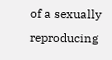of a sexually reproducing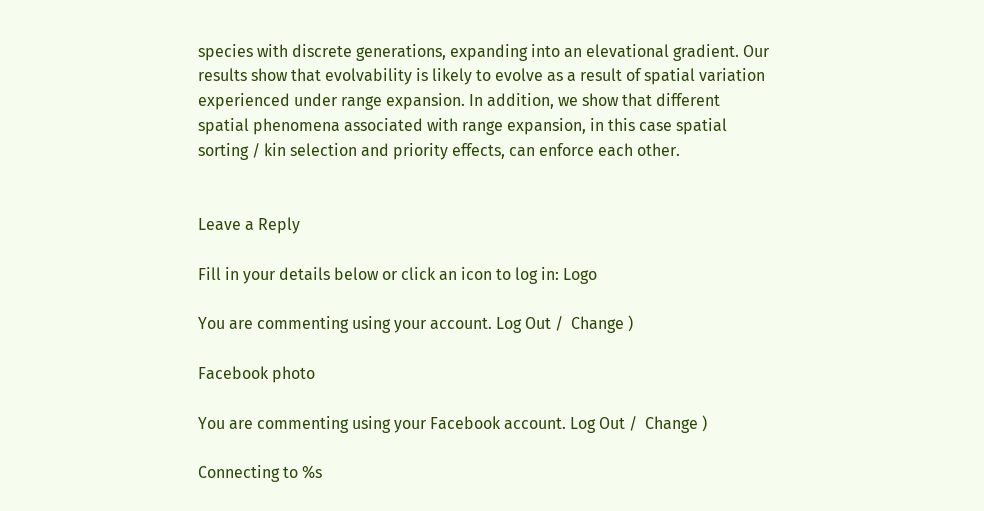species with discrete generations, expanding into an elevational gradient. Our results show that evolvability is likely to evolve as a result of spatial variation experienced under range expansion. In addition, we show that different spatial phenomena associated with range expansion, in this case spatial sorting / kin selection and priority effects, can enforce each other.


Leave a Reply

Fill in your details below or click an icon to log in: Logo

You are commenting using your account. Log Out /  Change )

Facebook photo

You are commenting using your Facebook account. Log Out /  Change )

Connecting to %s